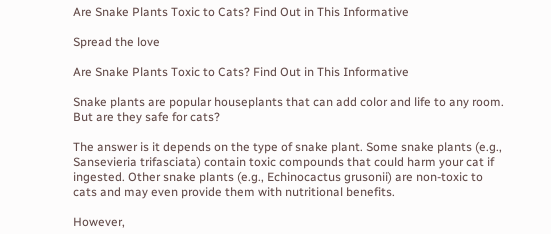Are Snake Plants Toxic to Cats? Find Out in This Informative

Spread the love

Are Snake Plants Toxic to Cats? Find Out in This Informative

Snake plants are popular houseplants that can add color and life to any room. But are they safe for cats?

The answer is it depends on the type of snake plant. Some snake plants (e.g., Sansevieria trifasciata) contain toxic compounds that could harm your cat if ingested. Other snake plants (e.g., Echinocactus grusonii) are non-toxic to cats and may even provide them with nutritional benefits.

However,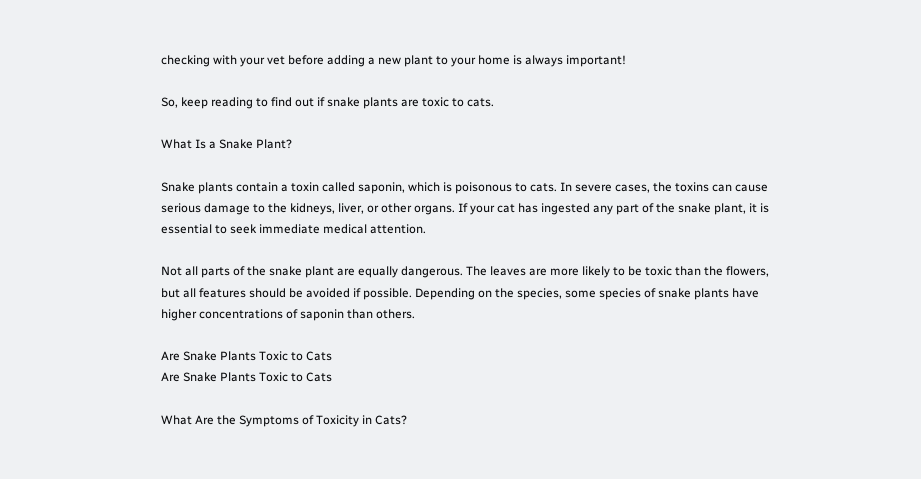checking with your vet before adding a new plant to your home is always important!

So, keep reading to find out if snake plants are toxic to cats.

What Is a Snake Plant?

Snake plants contain a toxin called saponin, which is poisonous to cats. In severe cases, the toxins can cause serious damage to the kidneys, liver, or other organs. If your cat has ingested any part of the snake plant, it is essential to seek immediate medical attention.

Not all parts of the snake plant are equally dangerous. The leaves are more likely to be toxic than the flowers, but all features should be avoided if possible. Depending on the species, some species of snake plants have higher concentrations of saponin than others.

Are Snake Plants Toxic to Cats
Are Snake Plants Toxic to Cats

What Are the Symptoms of Toxicity in Cats?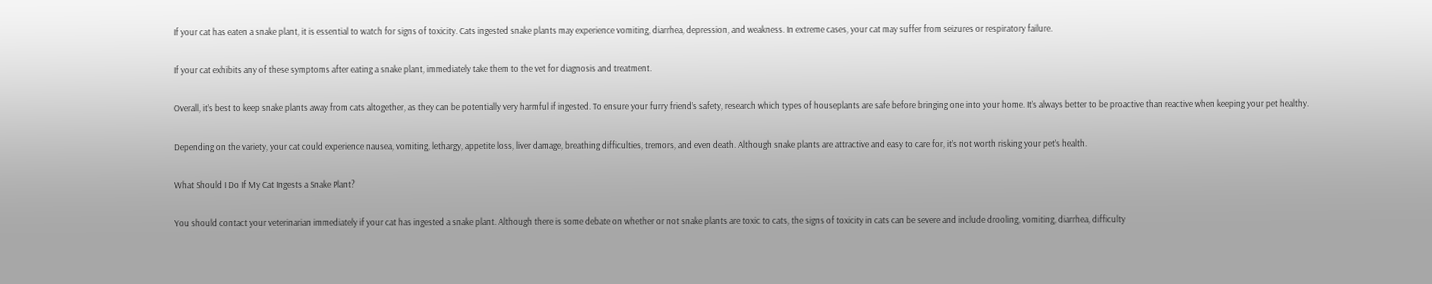If your cat has eaten a snake plant, it is essential to watch for signs of toxicity. Cats ingested snake plants may experience vomiting, diarrhea, depression, and weakness. In extreme cases, your cat may suffer from seizures or respiratory failure.

If your cat exhibits any of these symptoms after eating a snake plant, immediately take them to the vet for diagnosis and treatment.

Overall, it’s best to keep snake plants away from cats altogether, as they can be potentially very harmful if ingested. To ensure your furry friend’s safety, research which types of houseplants are safe before bringing one into your home. It’s always better to be proactive than reactive when keeping your pet healthy.

Depending on the variety, your cat could experience nausea, vomiting, lethargy, appetite loss, liver damage, breathing difficulties, tremors, and even death. Although snake plants are attractive and easy to care for, it’s not worth risking your pet’s health.

What Should I Do If My Cat Ingests a Snake Plant?

You should contact your veterinarian immediately if your cat has ingested a snake plant. Although there is some debate on whether or not snake plants are toxic to cats, the signs of toxicity in cats can be severe and include drooling, vomiting, diarrhea, difficulty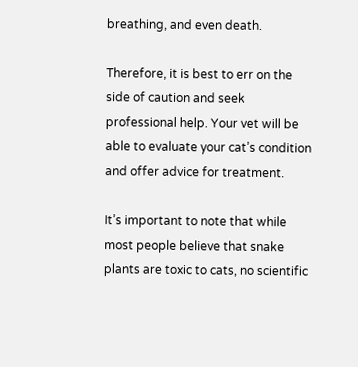breathing, and even death.

Therefore, it is best to err on the side of caution and seek professional help. Your vet will be able to evaluate your cat’s condition and offer advice for treatment.

It’s important to note that while most people believe that snake plants are toxic to cats, no scientific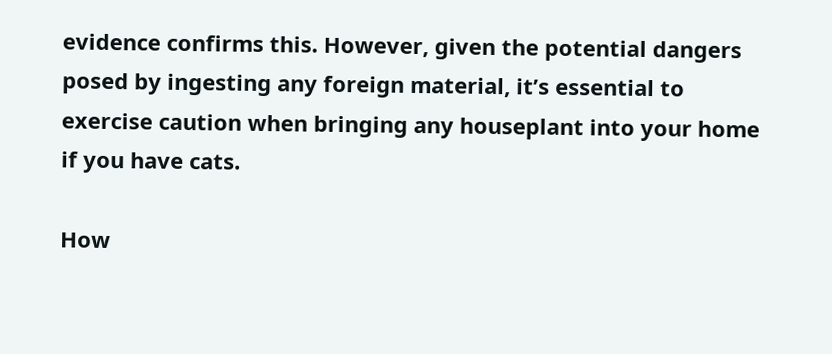evidence confirms this. However, given the potential dangers posed by ingesting any foreign material, it’s essential to exercise caution when bringing any houseplant into your home if you have cats.

How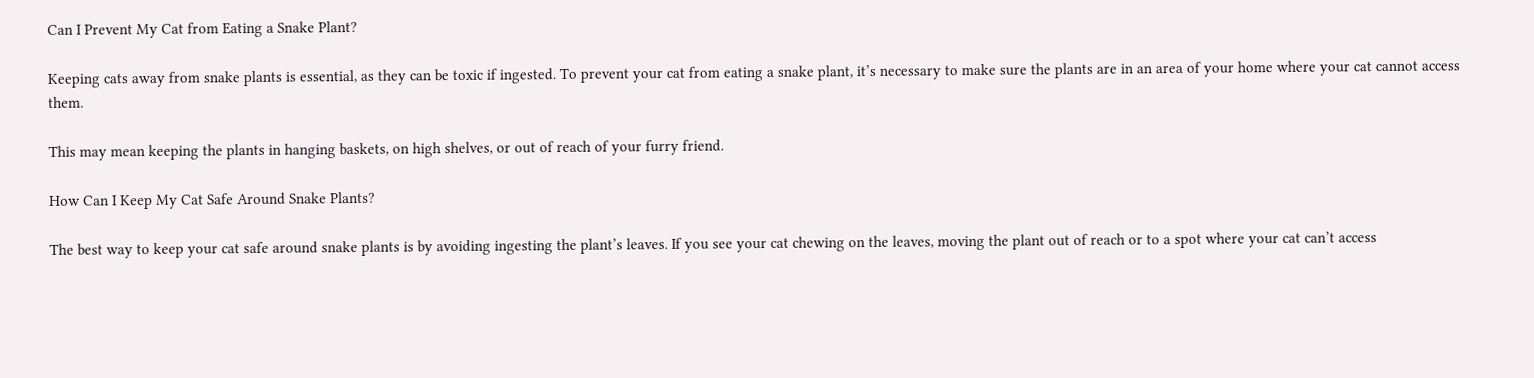Can I Prevent My Cat from Eating a Snake Plant?

Keeping cats away from snake plants is essential, as they can be toxic if ingested. To prevent your cat from eating a snake plant, it’s necessary to make sure the plants are in an area of your home where your cat cannot access them.

This may mean keeping the plants in hanging baskets, on high shelves, or out of reach of your furry friend.

How Can I Keep My Cat Safe Around Snake Plants?

The best way to keep your cat safe around snake plants is by avoiding ingesting the plant’s leaves. If you see your cat chewing on the leaves, moving the plant out of reach or to a spot where your cat can’t access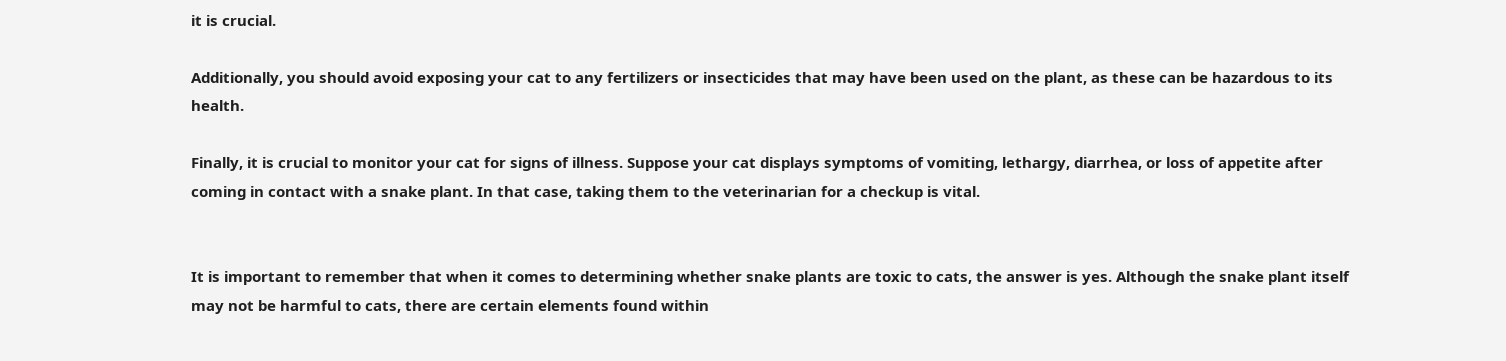it is crucial.

Additionally, you should avoid exposing your cat to any fertilizers or insecticides that may have been used on the plant, as these can be hazardous to its health.

Finally, it is crucial to monitor your cat for signs of illness. Suppose your cat displays symptoms of vomiting, lethargy, diarrhea, or loss of appetite after coming in contact with a snake plant. In that case, taking them to the veterinarian for a checkup is vital.


It is important to remember that when it comes to determining whether snake plants are toxic to cats, the answer is yes. Although the snake plant itself may not be harmful to cats, there are certain elements found within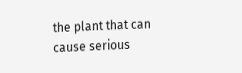the plant that can cause serious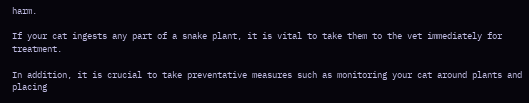harm.

If your cat ingests any part of a snake plant, it is vital to take them to the vet immediately for treatment.

In addition, it is crucial to take preventative measures such as monitoring your cat around plants and placing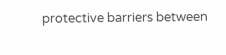protective barriers between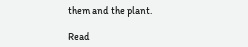them and the plant.

Read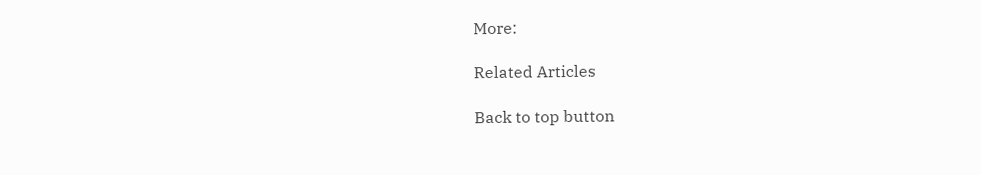More:

Related Articles

Back to top button